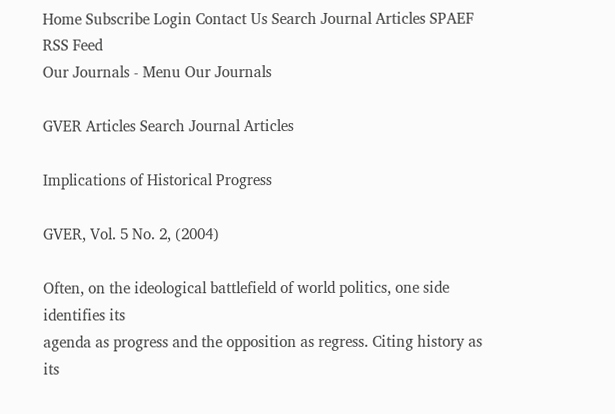Home Subscribe Login Contact Us Search Journal Articles SPAEF RSS Feed
Our Journals - Menu Our Journals

GVER Articles Search Journal Articles

Implications of Historical Progress

GVER, Vol. 5 No. 2, (2004)

Often, on the ideological battlefield of world politics, one side identifies its
agenda as progress and the opposition as regress. Citing history as its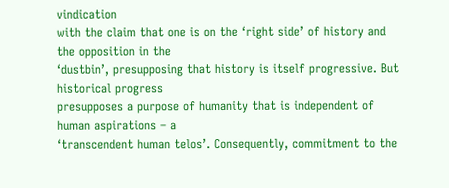vindication
with the claim that one is on the ‘right side’ of history and the opposition in the
‘dustbin’, presupposing that history is itself progressive. But historical progress
presupposes a purpose of humanity that is independent of human aspirations – a
‘transcendent human telos’. Consequently, commitment to the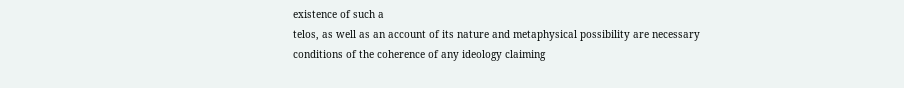existence of such a
telos, as well as an account of its nature and metaphysical possibility are necessary
conditions of the coherence of any ideology claiming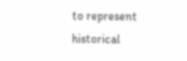to represent historical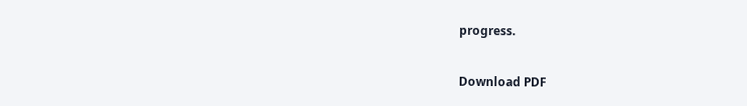progress.

Download PDF